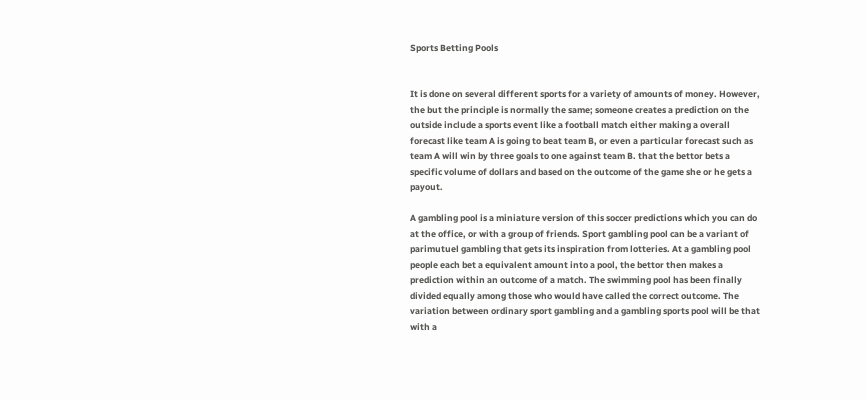Sports Betting Pools


It is done on several different sports for a variety of amounts of money. However, the but the principle is normally the same; someone creates a prediction on the outside include a sports event like a football match either making a overall forecast like team A is going to beat team B, or even a particular forecast such as team A will win by three goals to one against team B. that the bettor bets a specific volume of dollars and based on the outcome of the game she or he gets a payout.

A gambling pool is a miniature version of this soccer predictions which you can do at the office, or with a group of friends. Sport gambling pool can be a variant of parimutuel gambling that gets its inspiration from lotteries. At a gambling pool people each bet a equivalent amount into a pool, the bettor then makes a prediction within an outcome of a match. The swimming pool has been finally divided equally among those who would have called the correct outcome. The variation between ordinary sport gambling and a gambling sports pool will be that with a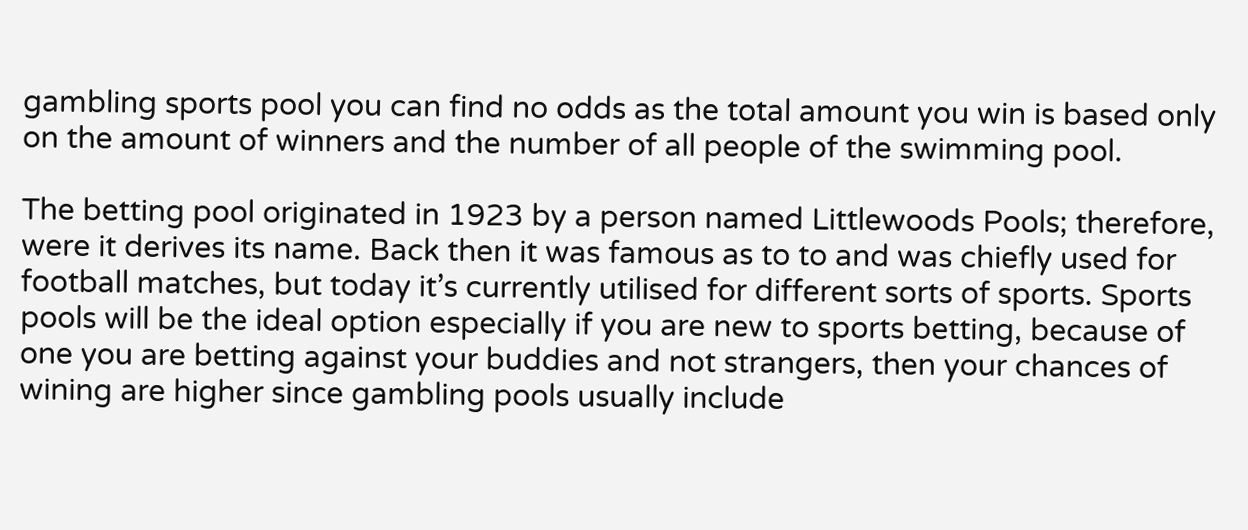gambling sports pool you can find no odds as the total amount you win is based only on the amount of winners and the number of all people of the swimming pool.

The betting pool originated in 1923 by a person named Littlewoods Pools; therefore, were it derives its name. Back then it was famous as to to and was chiefly used for football matches, but today it’s currently utilised for different sorts of sports. Sports pools will be the ideal option especially if you are new to sports betting, because of one you are betting against your buddies and not strangers, then your chances of wining are higher since gambling pools usually include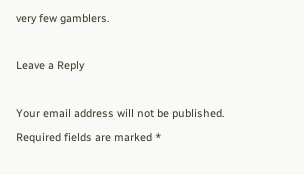very few gamblers.

Leave a Reply

Your email address will not be published. Required fields are marked *